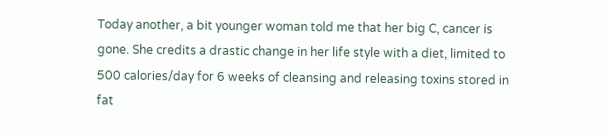Today another, a bit younger woman told me that her big C, cancer is gone. She credits a drastic change in her life style with a diet, limited to 500 calories/day for 6 weeks of cleansing and releasing toxins stored in fat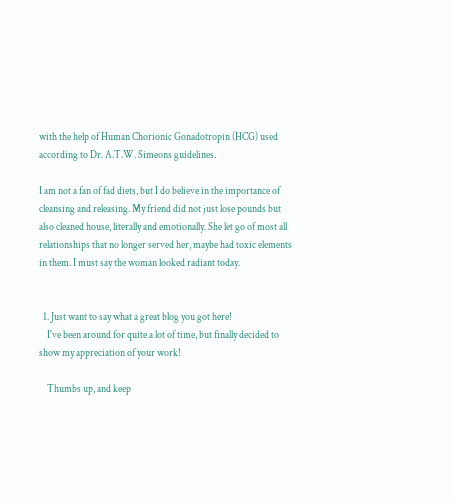with the help of Human Chorionic Gonadotropin (HCG) used according to Dr. A.T.W. Simeons guidelines.

I am not a fan of fad diets, but I do believe in the importance of cleansing and releasing. My friend did not just lose pounds but also cleaned house, literally and emotionally. She let go of most all relationships that no longer served her, maybe had toxic elements in them. I must say the woman looked radiant today.


  1. Just want to say what a great blog you got here!
    I've been around for quite a lot of time, but finally decided to show my appreciation of your work!

    Thumbs up, and keep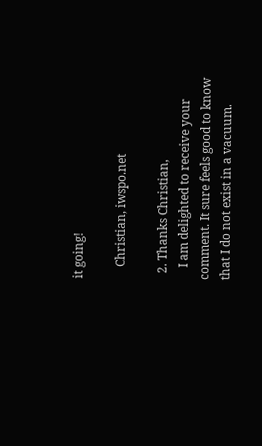it going!

    Christian, iwspo.net

  2. Thanks Christian,
    I am delighted to receive your comment. It sure feels good to know that I do not exist in a vacuum.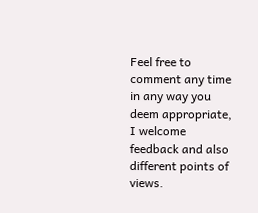Feel free to comment any time in any way you deem appropriate, I welcome feedback and also different points of views.